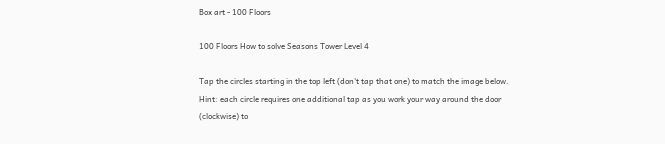Box art - 100 Floors

100 Floors How to solve Seasons Tower Level 4

Tap the circles starting in the top left (don't tap that one) to match the image below.  Hint: each circle requires one additional tap as you work your way around the door (clockwise) to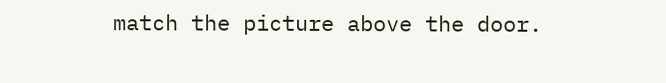match the picture above the door.